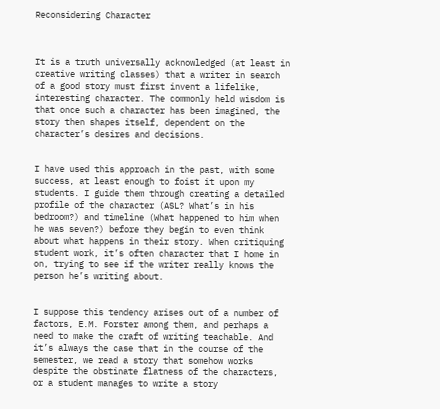Reconsidering Character



It is a truth universally acknowledged (at least in creative writing classes) that a writer in search of a good story must first invent a lifelike, interesting character. The commonly held wisdom is that once such a character has been imagined, the story then shapes itself, dependent on the character’s desires and decisions.


I have used this approach in the past, with some success, at least enough to foist it upon my students. I guide them through creating a detailed profile of the character (ASL? What’s in his bedroom?) and timeline (What happened to him when he was seven?) before they begin to even think about what happens in their story. When critiquing student work, it’s often character that I home in on, trying to see if the writer really knows the person he’s writing about.


I suppose this tendency arises out of a number of factors, E.M. Forster among them, and perhaps a need to make the craft of writing teachable. And it’s always the case that in the course of the semester, we read a story that somehow works despite the obstinate flatness of the characters, or a student manages to write a story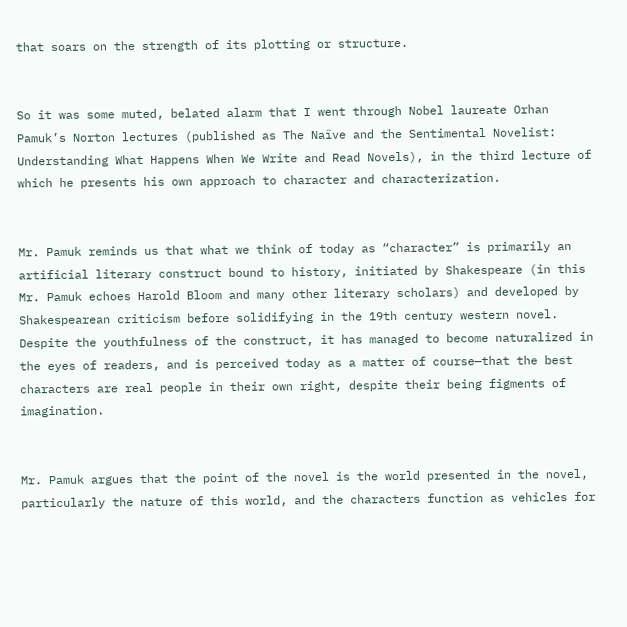that soars on the strength of its plotting or structure.


So it was some muted, belated alarm that I went through Nobel laureate Orhan Pamuk’s Norton lectures (published as The Naïve and the Sentimental Novelist: Understanding What Happens When We Write and Read Novels), in the third lecture of which he presents his own approach to character and characterization.


Mr. Pamuk reminds us that what we think of today as “character” is primarily an artificial literary construct bound to history, initiated by Shakespeare (in this Mr. Pamuk echoes Harold Bloom and many other literary scholars) and developed by Shakespearean criticism before solidifying in the 19th century western novel. Despite the youthfulness of the construct, it has managed to become naturalized in the eyes of readers, and is perceived today as a matter of course—that the best characters are real people in their own right, despite their being figments of imagination.


Mr. Pamuk argues that the point of the novel is the world presented in the novel, particularly the nature of this world, and the characters function as vehicles for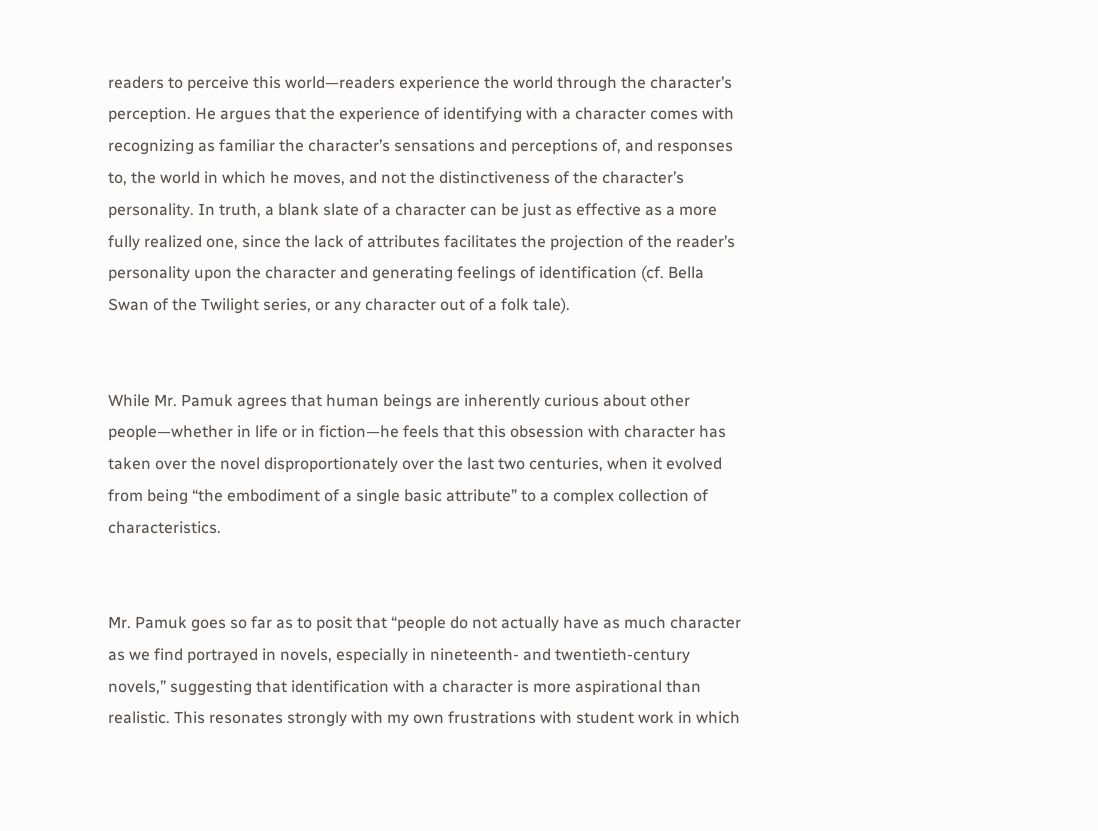readers to perceive this world—readers experience the world through the character’s perception. He argues that the experience of identifying with a character comes with recognizing as familiar the character’s sensations and perceptions of, and responses to, the world in which he moves, and not the distinctiveness of the character’s personality. In truth, a blank slate of a character can be just as effective as a more fully realized one, since the lack of attributes facilitates the projection of the reader’s personality upon the character and generating feelings of identification (cf. Bella Swan of the Twilight series, or any character out of a folk tale).


While Mr. Pamuk agrees that human beings are inherently curious about other people—whether in life or in fiction—he feels that this obsession with character has taken over the novel disproportionately over the last two centuries, when it evolved from being “the embodiment of a single basic attribute” to a complex collection of characteristics.


Mr. Pamuk goes so far as to posit that “people do not actually have as much character as we find portrayed in novels, especially in nineteenth- and twentieth-century novels,” suggesting that identification with a character is more aspirational than realistic. This resonates strongly with my own frustrations with student work in which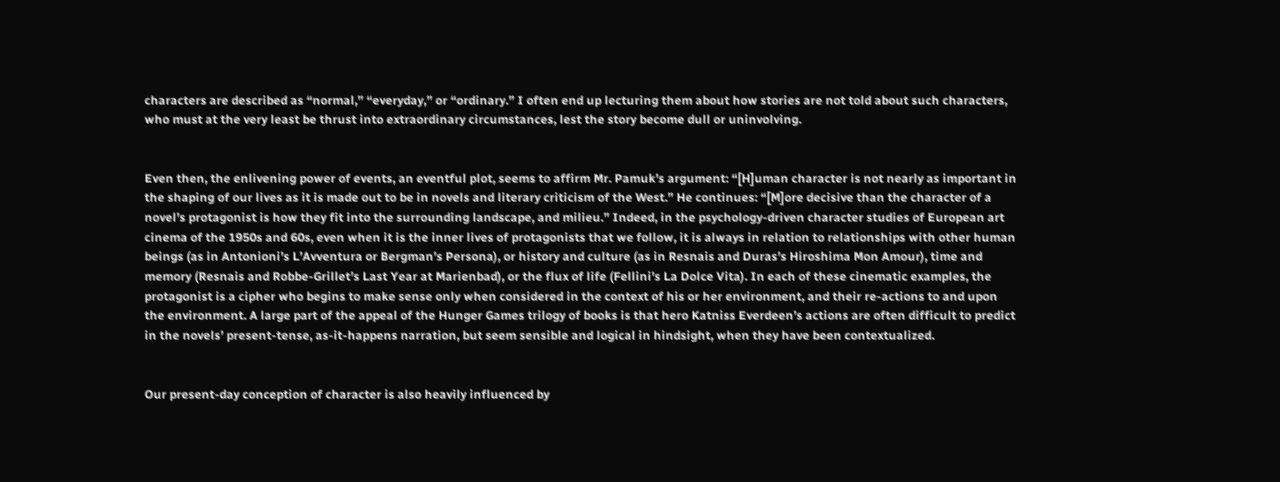characters are described as “normal,” “everyday,” or “ordinary.” I often end up lecturing them about how stories are not told about such characters, who must at the very least be thrust into extraordinary circumstances, lest the story become dull or uninvolving.


Even then, the enlivening power of events, an eventful plot, seems to affirm Mr. Pamuk’s argument: “[H]uman character is not nearly as important in the shaping of our lives as it is made out to be in novels and literary criticism of the West.” He continues: “[M]ore decisive than the character of a novel’s protagonist is how they fit into the surrounding landscape, and milieu.” Indeed, in the psychology-driven character studies of European art cinema of the 1950s and 60s, even when it is the inner lives of protagonists that we follow, it is always in relation to relationships with other human beings (as in Antonioni’s L’Avventura or Bergman’s Persona), or history and culture (as in Resnais and Duras’s Hiroshima Mon Amour), time and memory (Resnais and Robbe-Grillet’s Last Year at Marienbad), or the flux of life (Fellini’s La Dolce Vita). In each of these cinematic examples, the protagonist is a cipher who begins to make sense only when considered in the context of his or her environment, and their re-actions to and upon the environment. A large part of the appeal of the Hunger Games trilogy of books is that hero Katniss Everdeen’s actions are often difficult to predict in the novels’ present-tense, as-it-happens narration, but seem sensible and logical in hindsight, when they have been contextualized.


Our present-day conception of character is also heavily influenced by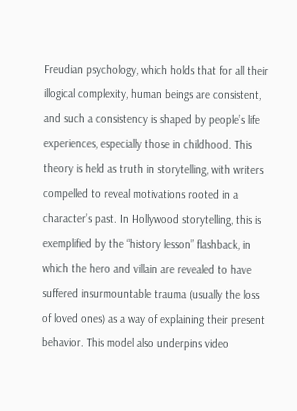Freudian psychology, which holds that for all their illogical complexity, human beings are consistent, and such a consistency is shaped by people’s life experiences, especially those in childhood. This theory is held as truth in storytelling, with writers compelled to reveal motivations rooted in a character’s past. In Hollywood storytelling, this is exemplified by the “history lesson” flashback, in which the hero and villain are revealed to have suffered insurmountable trauma (usually the loss of loved ones) as a way of explaining their present behavior. This model also underpins video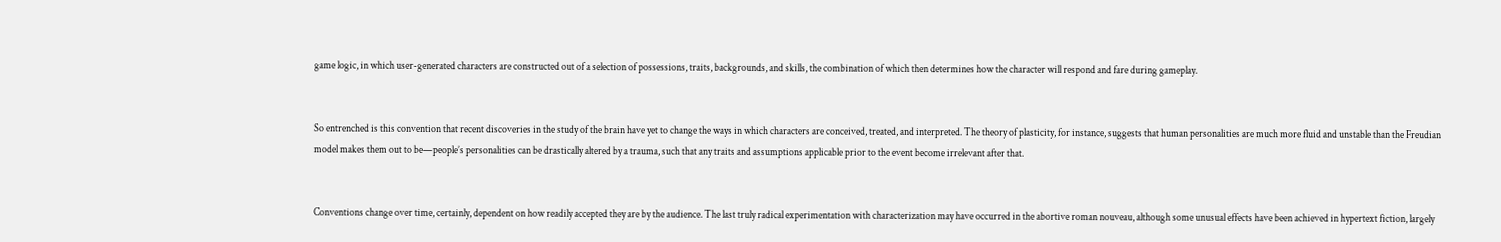game logic, in which user-generated characters are constructed out of a selection of possessions, traits, backgrounds, and skills, the combination of which then determines how the character will respond and fare during gameplay.


So entrenched is this convention that recent discoveries in the study of the brain have yet to change the ways in which characters are conceived, treated, and interpreted. The theory of plasticity, for instance, suggests that human personalities are much more fluid and unstable than the Freudian model makes them out to be—people’s personalities can be drastically altered by a trauma, such that any traits and assumptions applicable prior to the event become irrelevant after that.


Conventions change over time, certainly, dependent on how readily accepted they are by the audience. The last truly radical experimentation with characterization may have occurred in the abortive roman nouveau, although some unusual effects have been achieved in hypertext fiction, largely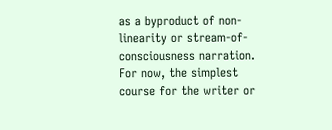as a byproduct of non-linearity or stream-of-consciousness narration. For now, the simplest course for the writer or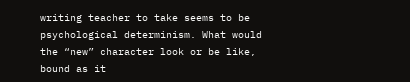writing teacher to take seems to be psychological determinism. What would the “new” character look or be like, bound as it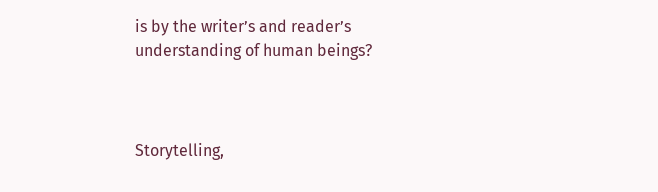is by the writer’s and reader’s understanding of human beings?



Storytelling,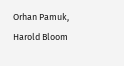Orhan Pamuk, Harold Bloom